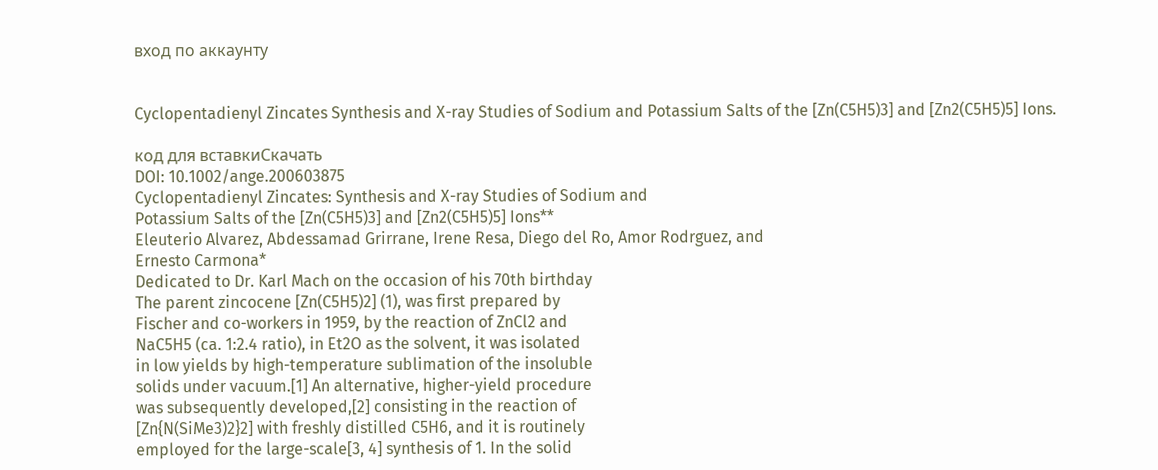вход по аккаунту


Cyclopentadienyl Zincates Synthesis and X-ray Studies of Sodium and Potassium Salts of the [Zn(C5H5)3] and [Zn2(C5H5)5] Ions.

код для вставкиСкачать
DOI: 10.1002/ange.200603875
Cyclopentadienyl Zincates: Synthesis and X-ray Studies of Sodium and
Potassium Salts of the [Zn(C5H5)3] and [Zn2(C5H5)5] Ions**
Eleuterio Alvarez, Abdessamad Grirrane, Irene Resa, Diego del Ro, Amor Rodrguez, and
Ernesto Carmona*
Dedicated to Dr. Karl Mach on the occasion of his 70th birthday
The parent zincocene [Zn(C5H5)2] (1), was first prepared by
Fischer and co-workers in 1959, by the reaction of ZnCl2 and
NaC5H5 (ca. 1:2.4 ratio), in Et2O as the solvent, it was isolated
in low yields by high-temperature sublimation of the insoluble
solids under vacuum.[1] An alternative, higher-yield procedure
was subsequently developed,[2] consisting in the reaction of
[Zn{N(SiMe3)2}2] with freshly distilled C5H6, and it is routinely
employed for the large-scale[3, 4] synthesis of 1. In the solid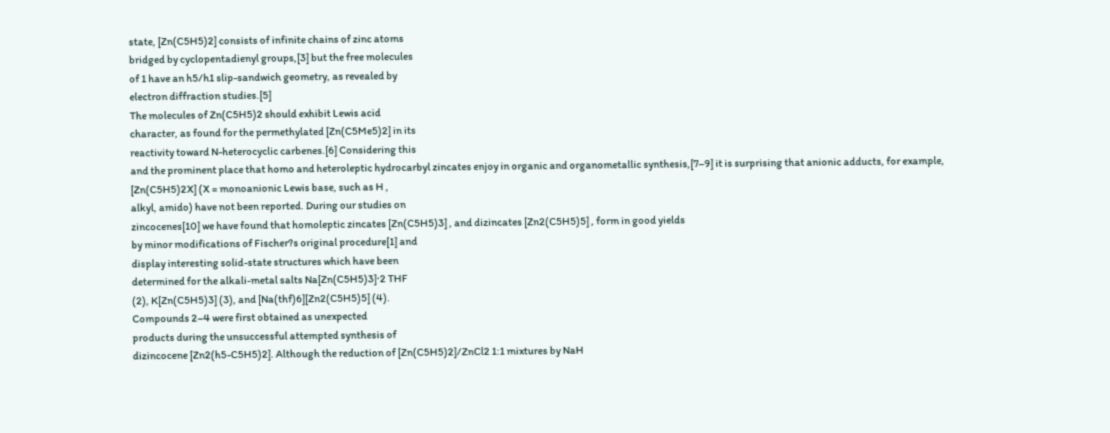state, [Zn(C5H5)2] consists of infinite chains of zinc atoms
bridged by cyclopentadienyl groups,[3] but the free molecules
of 1 have an h5/h1 slip-sandwich geometry, as revealed by
electron diffraction studies.[5]
The molecules of Zn(C5H5)2 should exhibit Lewis acid
character, as found for the permethylated [Zn(C5Me5)2] in its
reactivity toward N-heterocyclic carbenes.[6] Considering this
and the prominent place that homo and heteroleptic hydrocarbyl zincates enjoy in organic and organometallic synthesis,[7–9] it is surprising that anionic adducts, for example,
[Zn(C5H5)2X] (X = monoanionic Lewis base, such as H ,
alkyl, amido) have not been reported. During our studies on
zincocenes[10] we have found that homoleptic zincates [Zn(C5H5)3] , and dizincates [Zn2(C5H5)5] , form in good yields
by minor modifications of Fischer?s original procedure[1] and
display interesting solid-state structures which have been
determined for the alkali-metal salts Na[Zn(C5H5)3]·2 THF
(2), K[Zn(C5H5)3] (3), and [Na(thf)6][Zn2(C5H5)5] (4).
Compounds 2–4 were first obtained as unexpected
products during the unsuccessful attempted synthesis of
dizincocene [Zn2(h5-C5H5)2]. Although the reduction of [Zn(C5H5)2]/ZnCl2 1:1 mixtures by NaH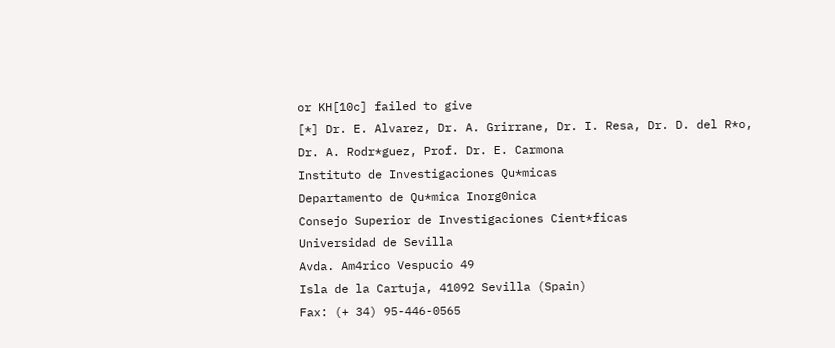or KH[10c] failed to give
[*] Dr. E. Alvarez, Dr. A. Grirrane, Dr. I. Resa, Dr. D. del R*o,
Dr. A. Rodr*guez, Prof. Dr. E. Carmona
Instituto de Investigaciones Qu*micas
Departamento de Qu*mica Inorg0nica
Consejo Superior de Investigaciones Cient*ficas
Universidad de Sevilla
Avda. Am4rico Vespucio 49
Isla de la Cartuja, 41092 Sevilla (Spain)
Fax: (+ 34) 95-446-0565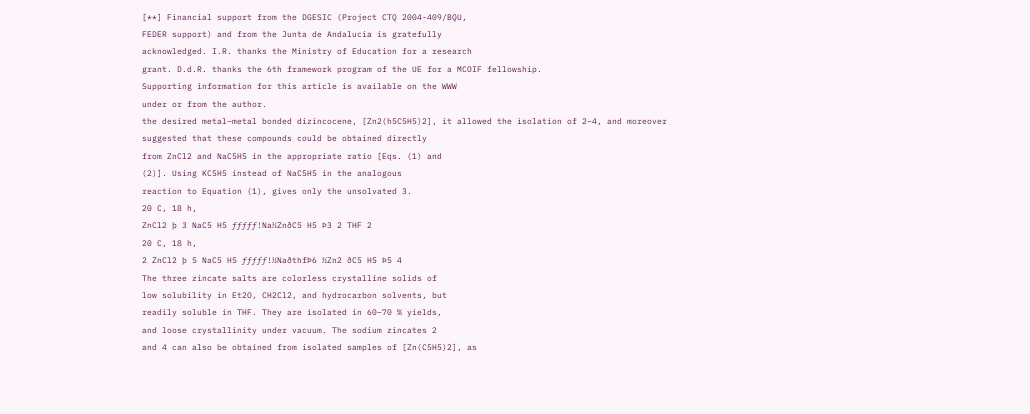[**] Financial support from the DGESIC (Project CTQ 2004-409/BQU,
FEDER support) and from the Junta de Andalucia is gratefully
acknowledged. I.R. thanks the Ministry of Education for a research
grant. D.d.R. thanks the 6th framework program of the UE for a MCOIF fellowship.
Supporting information for this article is available on the WWW
under or from the author.
the desired metal–metal bonded dizincocene, [Zn2(h5C5H5)2], it allowed the isolation of 2–4, and moreover
suggested that these compounds could be obtained directly
from ZnCl2 and NaC5H5 in the appropriate ratio [Eqs. (1) and
(2)]. Using KC5H5 instead of NaC5H5 in the analogous
reaction to Equation (1), gives only the unsolvated 3.
20 C, 18 h,
ZnCl2 þ 3 NaC5 H5 ƒƒƒƒƒ!Na½ZnðC5 H5 Þ3 2 THF 2
20 C, 18 h,
2 ZnCl2 þ 5 NaC5 H5 ƒƒƒƒƒ!½NaðthfÞ6 ½Zn2 ðC5 H5 Þ5 4
The three zincate salts are colorless crystalline solids of
low solubility in Et2O, CH2Cl2, and hydrocarbon solvents, but
readily soluble in THF. They are isolated in 60–70 % yields,
and loose crystallinity under vacuum. The sodium zincates 2
and 4 can also be obtained from isolated samples of [Zn(C5H5)2], as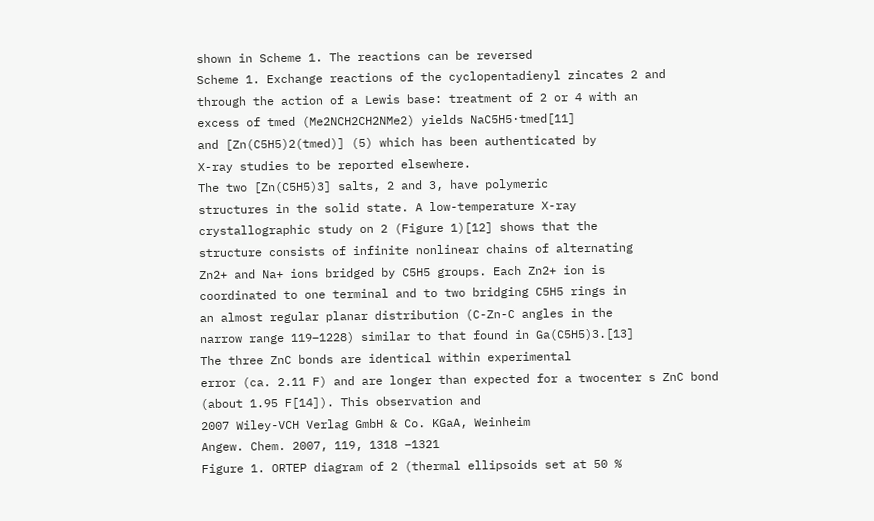shown in Scheme 1. The reactions can be reversed
Scheme 1. Exchange reactions of the cyclopentadienyl zincates 2 and
through the action of a Lewis base: treatment of 2 or 4 with an
excess of tmed (Me2NCH2CH2NMe2) yields NaC5H5·tmed[11]
and [Zn(C5H5)2(tmed)] (5) which has been authenticated by
X-ray studies to be reported elsewhere.
The two [Zn(C5H5)3] salts, 2 and 3, have polymeric
structures in the solid state. A low-temperature X-ray
crystallographic study on 2 (Figure 1)[12] shows that the
structure consists of infinite nonlinear chains of alternating
Zn2+ and Na+ ions bridged by C5H5 groups. Each Zn2+ ion is
coordinated to one terminal and to two bridging C5H5 rings in
an almost regular planar distribution (C-Zn-C angles in the
narrow range 119–1228) similar to that found in Ga(C5H5)3.[13]
The three ZnC bonds are identical within experimental
error (ca. 2.11 F) and are longer than expected for a twocenter s ZnC bond (about 1.95 F[14]). This observation and
2007 Wiley-VCH Verlag GmbH & Co. KGaA, Weinheim
Angew. Chem. 2007, 119, 1318 –1321
Figure 1. ORTEP diagram of 2 (thermal ellipsoids set at 50 %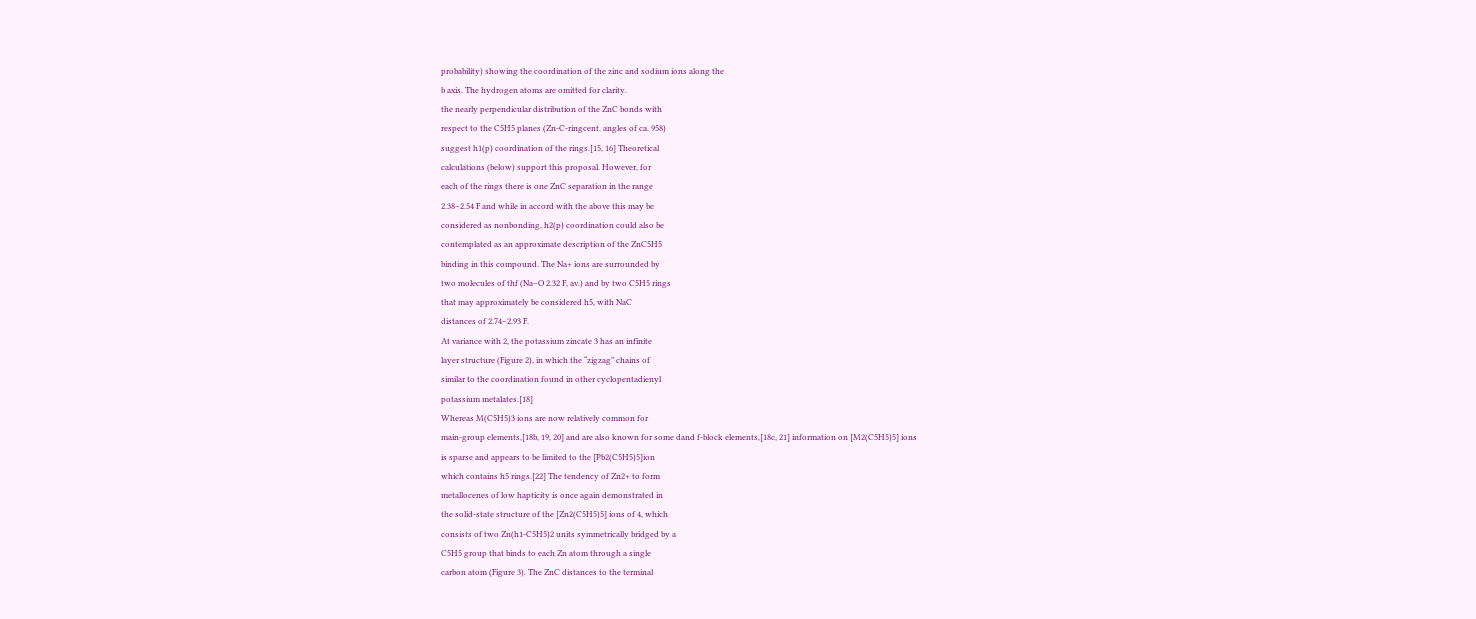probability) showing the coordination of the zinc and sodium ions along the
b axis. The hydrogen atoms are omitted for clarity.
the nearly perpendicular distribution of the ZnC bonds with
respect to the C5H5 planes (Zn-C-ringcent. angles of ca. 958)
suggest h1(p) coordination of the rings.[15, 16] Theoretical
calculations (below) support this proposal. However, for
each of the rings there is one ZnC separation in the range
2.38–2.54 F and while in accord with the above this may be
considered as nonbonding, h2(p) coordination could also be
contemplated as an approximate description of the ZnC5H5
binding in this compound. The Na+ ions are surrounded by
two molecules of thf (Na–O 2.32 F, av.) and by two C5H5 rings
that may approximately be considered h5, with NaC
distances of 2.74–2.93 F.
At variance with 2, the potassium zincate 3 has an infinite
layer structure (Figure 2), in which the “zigzag” chains of
similar to the coordination found in other cyclopentadienyl
potassium metalates.[18]
Whereas M(C5H5)3 ions are now relatively common for
main-group elements,[18b, 19, 20] and are also known for some dand f-block elements,[18c, 21] information on [M2(C5H5)5] ions
is sparse and appears to be limited to the [Pb2(C5H5)5]ion
which contains h5 rings.[22] The tendency of Zn2+ to form
metallocenes of low hapticity is once again demonstrated in
the solid-state structure of the [Zn2(C5H5)5] ions of 4, which
consists of two Zn(h1-C5H5)2 units symmetrically bridged by a
C5H5 group that binds to each Zn atom through a single
carbon atom (Figure 3). The ZnC distances to the terminal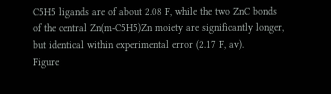C5H5 ligands are of about 2.08 F, while the two ZnC bonds
of the central Zn(m-C5H5)Zn moiety are significantly longer,
but identical within experimental error (2.17 F, av).
Figure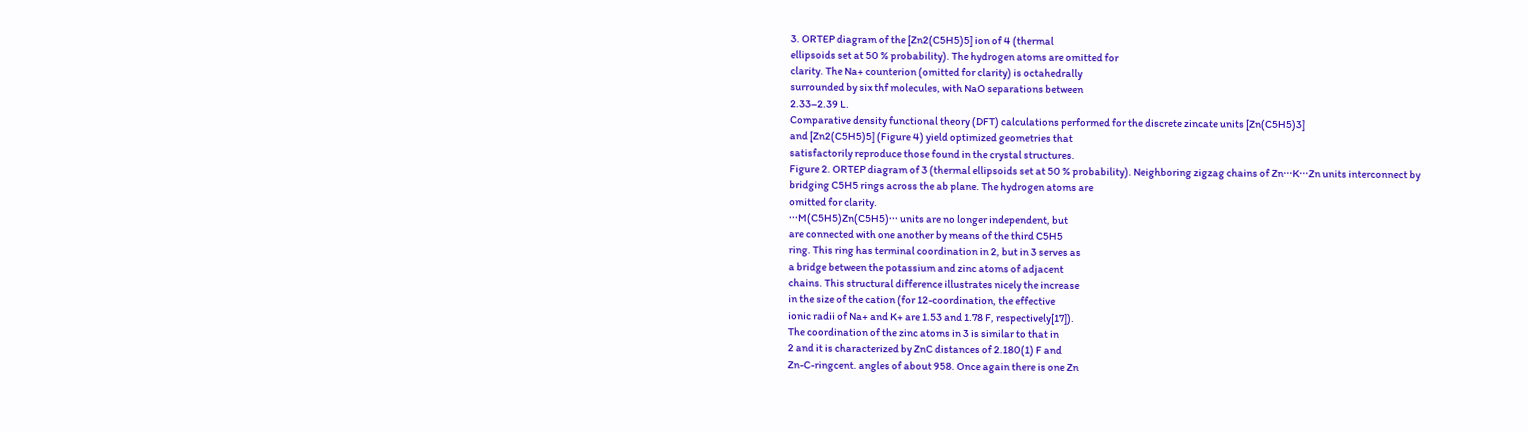3. ORTEP diagram of the [Zn2(C5H5)5] ion of 4 (thermal
ellipsoids set at 50 % probability). The hydrogen atoms are omitted for
clarity. The Na+ counterion (omitted for clarity) is octahedrally
surrounded by six thf molecules, with NaO separations between
2.33–2.39 L.
Comparative density functional theory (DFT) calculations performed for the discrete zincate units [Zn(C5H5)3]
and [Zn2(C5H5)5] (Figure 4) yield optimized geometries that
satisfactorily reproduce those found in the crystal structures.
Figure 2. ORTEP diagram of 3 (thermal ellipsoids set at 50 % probability). Neighboring zigzag chains of Zn···K···Zn units interconnect by
bridging C5H5 rings across the ab plane. The hydrogen atoms are
omitted for clarity.
···M(C5H5)Zn(C5H5)··· units are no longer independent, but
are connected with one another by means of the third C5H5
ring. This ring has terminal coordination in 2, but in 3 serves as
a bridge between the potassium and zinc atoms of adjacent
chains. This structural difference illustrates nicely the increase
in the size of the cation (for 12-coordination, the effective
ionic radii of Na+ and K+ are 1.53 and 1.78 F, respectively[17]).
The coordination of the zinc atoms in 3 is similar to that in
2 and it is characterized by ZnC distances of 2.180(1) F and
Zn-C-ringcent. angles of about 958. Once again there is one Zn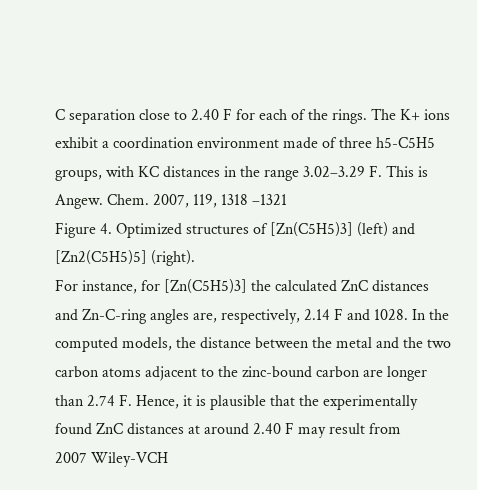C separation close to 2.40 F for each of the rings. The K+ ions
exhibit a coordination environment made of three h5-C5H5
groups, with KC distances in the range 3.02–3.29 F. This is
Angew. Chem. 2007, 119, 1318 –1321
Figure 4. Optimized structures of [Zn(C5H5)3] (left) and [Zn2(C5H5)5] (right).
For instance, for [Zn(C5H5)3] the calculated ZnC distances
and Zn-C-ring angles are, respectively, 2.14 F and 1028. In the
computed models, the distance between the metal and the two
carbon atoms adjacent to the zinc-bound carbon are longer
than 2.74 F. Hence, it is plausible that the experimentally
found ZnC distances at around 2.40 F may result from
2007 Wiley-VCH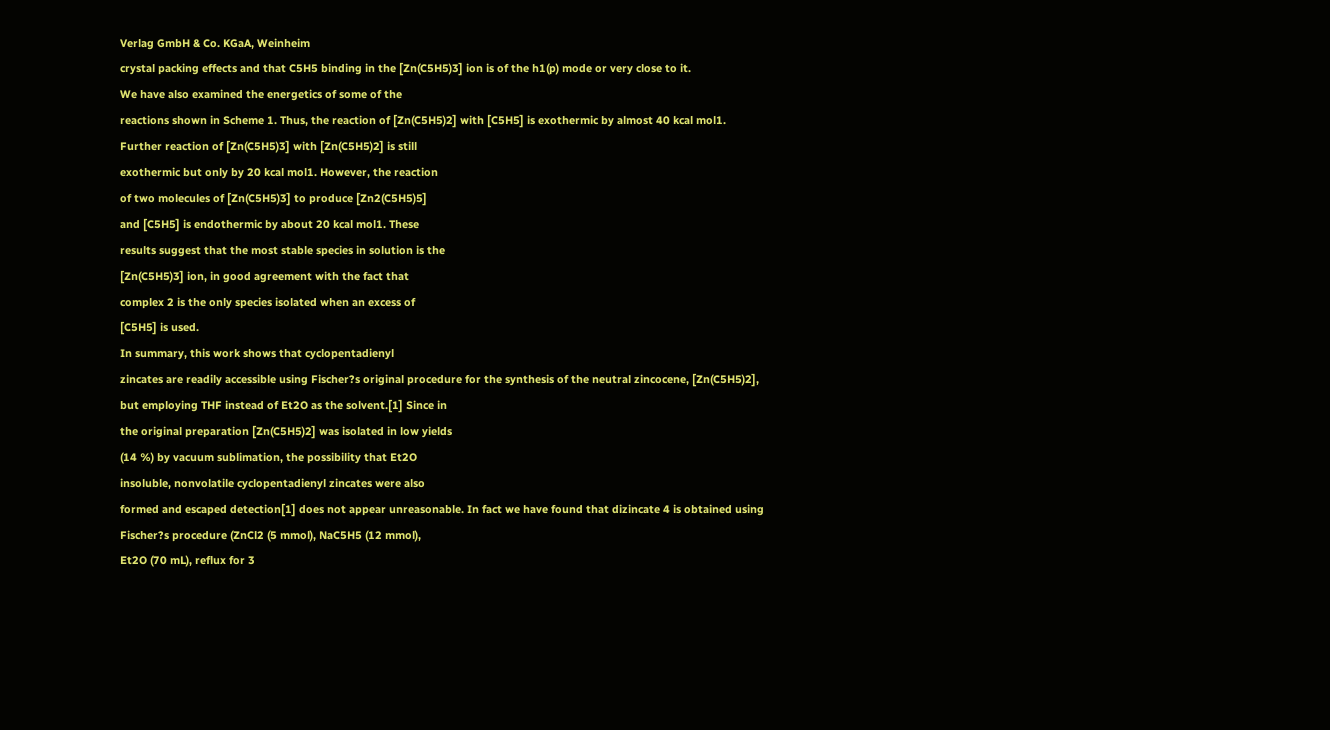Verlag GmbH & Co. KGaA, Weinheim
crystal packing effects and that C5H5 binding in the [Zn(C5H5)3] ion is of the h1(p) mode or very close to it.
We have also examined the energetics of some of the
reactions shown in Scheme 1. Thus, the reaction of [Zn(C5H5)2] with [C5H5] is exothermic by almost 40 kcal mol1.
Further reaction of [Zn(C5H5)3] with [Zn(C5H5)2] is still
exothermic but only by 20 kcal mol1. However, the reaction
of two molecules of [Zn(C5H5)3] to produce [Zn2(C5H5)5]
and [C5H5] is endothermic by about 20 kcal mol1. These
results suggest that the most stable species in solution is the
[Zn(C5H5)3] ion, in good agreement with the fact that
complex 2 is the only species isolated when an excess of
[C5H5] is used.
In summary, this work shows that cyclopentadienyl
zincates are readily accessible using Fischer?s original procedure for the synthesis of the neutral zincocene, [Zn(C5H5)2],
but employing THF instead of Et2O as the solvent.[1] Since in
the original preparation [Zn(C5H5)2] was isolated in low yields
(14 %) by vacuum sublimation, the possibility that Et2O
insoluble, nonvolatile cyclopentadienyl zincates were also
formed and escaped detection[1] does not appear unreasonable. In fact we have found that dizincate 4 is obtained using
Fischer?s procedure (ZnCl2 (5 mmol), NaC5H5 (12 mmol),
Et2O (70 mL), reflux for 3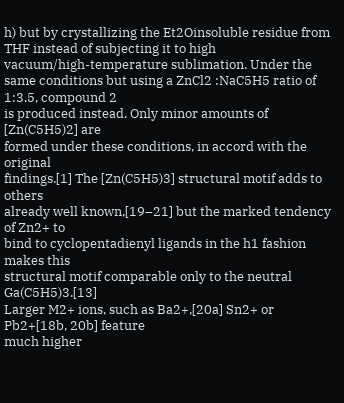h) but by crystallizing the Et2Oinsoluble residue from THF instead of subjecting it to high
vacuum/high-temperature sublimation. Under the same conditions but using a ZnCl2 :NaC5H5 ratio of 1:3.5, compound 2
is produced instead. Only minor amounts of [Zn(C5H5)2] are
formed under these conditions, in accord with the original
findings.[1] The [Zn(C5H5)3] structural motif adds to others
already well known,[19–21] but the marked tendency of Zn2+ to
bind to cyclopentadienyl ligands in the h1 fashion makes this
structural motif comparable only to the neutral Ga(C5H5)3.[13]
Larger M2+ ions, such as Ba2+,[20a] Sn2+ or Pb2+[18b, 20b] feature
much higher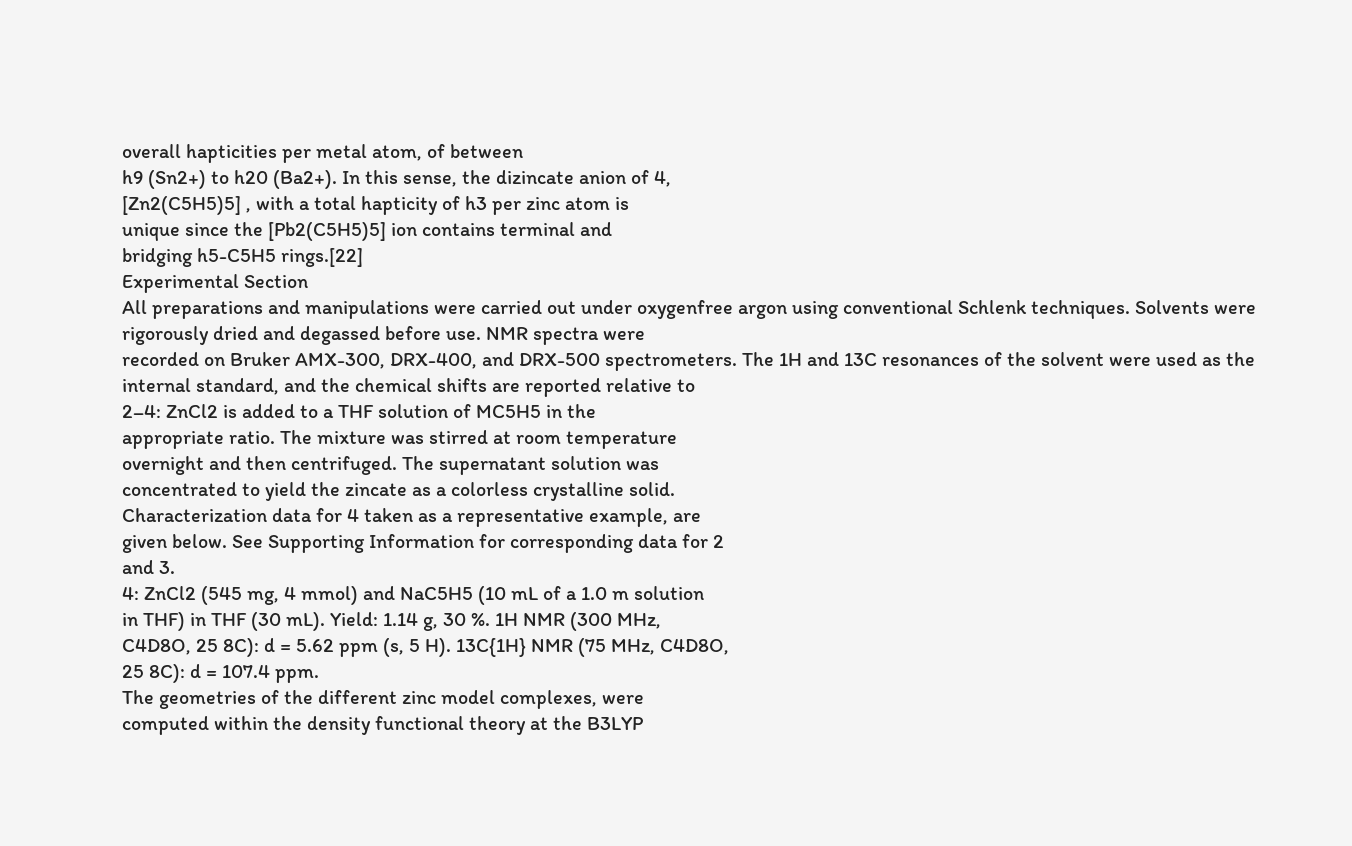overall hapticities per metal atom, of between
h9 (Sn2+) to h20 (Ba2+). In this sense, the dizincate anion of 4,
[Zn2(C5H5)5] , with a total hapticity of h3 per zinc atom is
unique since the [Pb2(C5H5)5] ion contains terminal and
bridging h5-C5H5 rings.[22]
Experimental Section
All preparations and manipulations were carried out under oxygenfree argon using conventional Schlenk techniques. Solvents were
rigorously dried and degassed before use. NMR spectra were
recorded on Bruker AMX-300, DRX-400, and DRX-500 spectrometers. The 1H and 13C resonances of the solvent were used as the
internal standard, and the chemical shifts are reported relative to
2–4: ZnCl2 is added to a THF solution of MC5H5 in the
appropriate ratio. The mixture was stirred at room temperature
overnight and then centrifuged. The supernatant solution was
concentrated to yield the zincate as a colorless crystalline solid.
Characterization data for 4 taken as a representative example, are
given below. See Supporting Information for corresponding data for 2
and 3.
4: ZnCl2 (545 mg, 4 mmol) and NaC5H5 (10 mL of a 1.0 m solution
in THF) in THF (30 mL). Yield: 1.14 g, 30 %. 1H NMR (300 MHz,
C4D8O, 25 8C): d = 5.62 ppm (s, 5 H). 13C{1H} NMR (75 MHz, C4D8O,
25 8C): d = 107.4 ppm.
The geometries of the different zinc model complexes, were
computed within the density functional theory at the B3LYP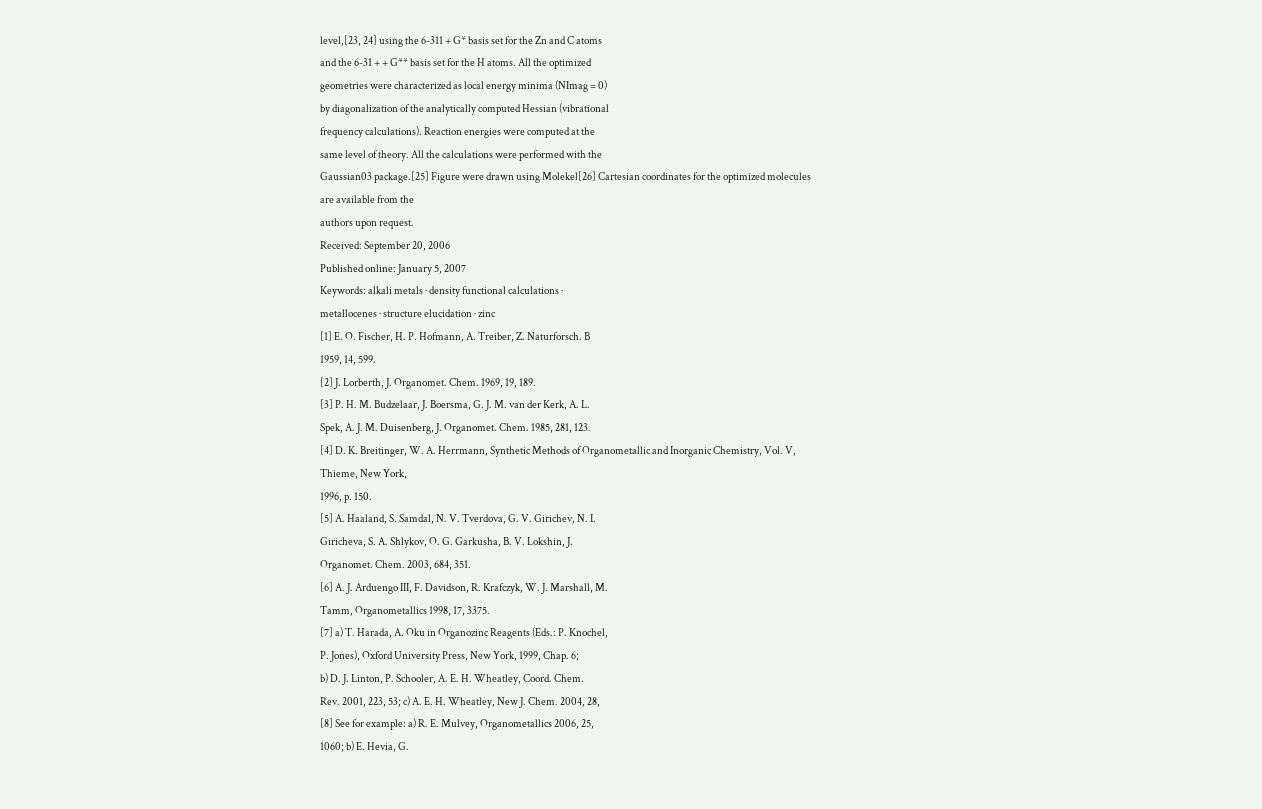level,[23, 24] using the 6-311 + G* basis set for the Zn and C atoms
and the 6-31 + + G** basis set for the H atoms. All the optimized
geometries were characterized as local energy minima (NImag = 0)
by diagonalization of the analytically computed Hessian (vibrational
frequency calculations). Reaction energies were computed at the
same level of theory. All the calculations were performed with the
Gaussian03 package.[25] Figure were drawn using Molekel[26] Cartesian coordinates for the optimized molecules are available from the
authors upon request.
Received: September 20, 2006
Published online: January 5, 2007
Keywords: alkali metals · density functional calculations ·
metallocenes · structure elucidation · zinc
[1] E. O. Fischer, H. P. Hofmann, A. Treiber, Z. Naturforsch. B
1959, 14, 599.
[2] J. Lorberth, J. Organomet. Chem. 1969, 19, 189.
[3] P. H. M. Budzelaar, J. Boersma, G. J. M. van der Kerk, A. L.
Spek, A. J. M. Duisenberg, J. Organomet. Chem. 1985, 281, 123.
[4] D. K. Breitinger, W. A. Herrmann, Synthetic Methods of Organometallic and Inorganic Chemistry, Vol. V, Thieme, New York,
1996, p. 150.
[5] A. Haaland, S. Samdal, N. V. Tverdova, G. V. Girichev, N. I.
Giricheva, S. A. Shlykov, O. G. Garkusha, B. V. Lokshin, J.
Organomet. Chem. 2003, 684, 351.
[6] A. J. Arduengo III, F. Davidson, R. Krafczyk, W. J. Marshall, M.
Tamm, Organometallics 1998, 17, 3375.
[7] a) T. Harada, A. Oku in Organozinc Reagents (Eds.: P. Knochel,
P. Jones), Oxford University Press, New York, 1999, Chap. 6;
b) D. J. Linton, P. Schooler, A. E. H. Wheatley, Coord. Chem.
Rev. 2001, 223, 53; c) A. E. H. Wheatley, New J. Chem. 2004, 28,
[8] See for example: a) R. E. Mulvey, Organometallics 2006, 25,
1060; b) E. Hevia, G.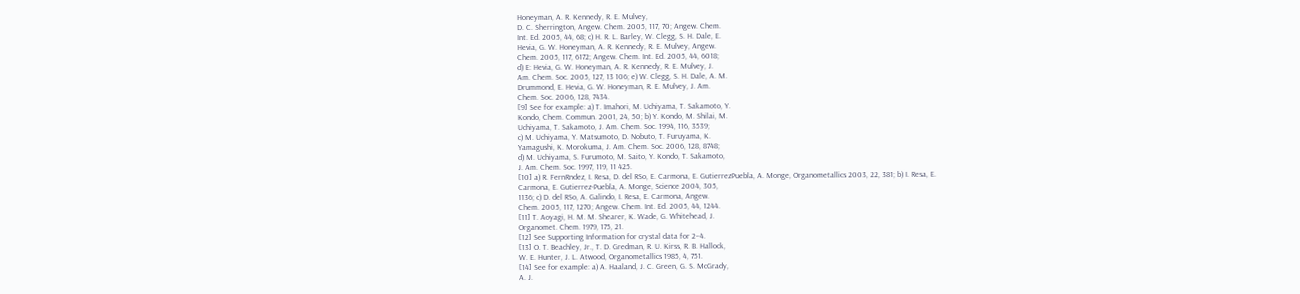Honeyman, A. R. Kennedy, R. E. Mulvey,
D. C. Sherrington, Angew. Chem. 2005, 117, 70; Angew. Chem.
Int. Ed. 2005, 44, 68; c) H. R. L. Barley, W. Clegg, S. H. Dale, E.
Hevia, G. W. Honeyman, A. R. Kennedy, R. E. Mulvey, Angew.
Chem. 2005, 117, 6172; Angew. Chem. Int. Ed. 2005, 44, 6018;
d) E: Hevia, G. W. Honeyman, A. R. Kennedy, R. E. Mulvey, J.
Am. Chem. Soc. 2005, 127, 13 106; e) W. Clegg, S. H. Dale, A. M.
Drummond, E. Hevia, G. W. Honeyman, R. E. Mulvey, J. Am.
Chem. Soc. 2006, 128, 7434.
[9] See for example: a) T. Imahori, M. Uchiyama, T. Sakamoto, Y.
Kondo, Chem. Commun. 2001, 24, 50; b) Y. Kondo, M. Shilai, M.
Uchiyama, T. Sakamoto, J. Am. Chem. Soc. 1994, 116, 3539;
c) M. Uchiyama, Y. Matsumoto, D. Nobuto, T. Furuyama, K.
Yamagushi, K. Morokuma, J. Am. Chem. Soc. 2006, 128, 8748;
d) M. Uchiyama, S. Furumoto, M. Saito, Y. Kondo, T. Sakamoto,
J. Am. Chem. Soc. 1997, 119, 11 425.
[10] a) R. FernRndez, I. Resa, D. del RSo, E. Carmona, E. GutierrezPuebla, A. Monge, Organometallics 2003, 22, 381; b) I. Resa, E.
Carmona, E. Gutierrez-Puebla, A. Monge, Science 2004, 305,
1136; c) D. del RSo, A. Galindo, I. Resa, E. Carmona, Angew.
Chem. 2005, 117, 1270; Angew. Chem. Int. Ed. 2005, 44, 1244.
[11] T. Aoyagi, H. M. M. Shearer, K. Wade, G. Whitehead, J.
Organomet. Chem. 1979, 175, 21.
[12] See Supporting Information for crystal data for 2–4.
[13] O. T. Beachley, Jr., T. D. Gredman, R. U. Kirss, R. B. Hallock,
W. E. Hunter, J. L. Atwood, Organometallics 1985, 4, 751.
[14] See for example: a) A. Haaland, J. C. Green, G. S. McGrady,
A. J.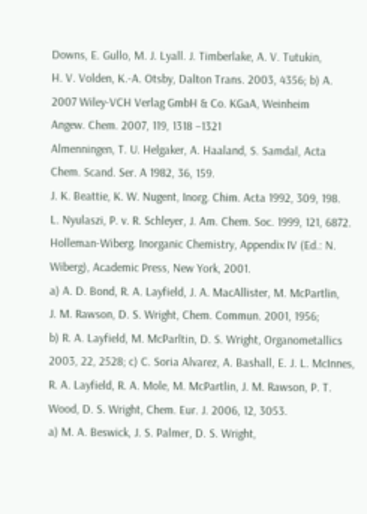Downs, E. Gullo, M. J. Lyall. J. Timberlake, A. V. Tutukin,
H. V. Volden, K.-A. Otsby, Dalton Trans. 2003, 4356; b) A.
2007 Wiley-VCH Verlag GmbH & Co. KGaA, Weinheim
Angew. Chem. 2007, 119, 1318 –1321
Almenningen, T. U. Helgaker, A. Haaland, S. Samdal, Acta
Chem. Scand. Ser. A 1982, 36, 159.
J. K. Beattie, K. W. Nugent, Inorg. Chim. Acta 1992, 309, 198.
L. Nyulaszi, P. v. R. Schleyer, J. Am. Chem. Soc. 1999, 121, 6872.
Holleman-Wiberg. Inorganic Chemistry, Appendix IV (Ed.: N.
Wiberg), Academic Press, New York, 2001.
a) A. D. Bond, R. A. Layfield, J. A. MacAllister, M. McPartlin,
J. M. Rawson, D. S. Wright, Chem. Commun. 2001, 1956;
b) R. A. Layfield, M. McParltin, D. S. Wright, Organometallics
2003, 22, 2528; c) C. Soria Alvarez, A. Bashall, E. J. L. McInnes,
R. A. Layfield, R. A. Mole, M. McPartlin, J. M. Rawson, P. T.
Wood, D. S. Wright, Chem. Eur. J. 2006, 12, 3053.
a) M. A. Beswick, J. S. Palmer, D. S. Wright,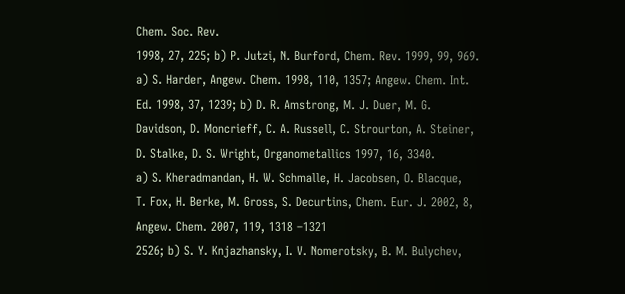Chem. Soc. Rev.
1998, 27, 225; b) P. Jutzi, N. Burford, Chem. Rev. 1999, 99, 969.
a) S. Harder, Angew. Chem. 1998, 110, 1357; Angew. Chem. Int.
Ed. 1998, 37, 1239; b) D. R. Amstrong, M. J. Duer, M. G.
Davidson, D. Moncrieff, C. A. Russell, C. Strourton, A. Steiner,
D. Stalke, D. S. Wright, Organometallics 1997, 16, 3340.
a) S. Kheradmandan, H. W. Schmalle, H. Jacobsen, O. Blacque,
T. Fox, H. Berke, M. Gross, S. Decurtins, Chem. Eur. J. 2002, 8,
Angew. Chem. 2007, 119, 1318 –1321
2526; b) S. Y. Knjazhansky, I. V. Nomerotsky, B. M. Bulychev,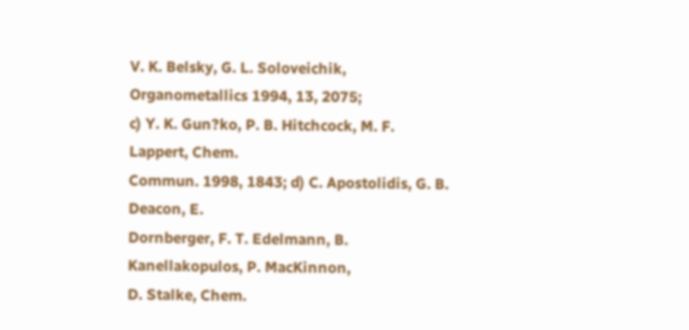V. K. Belsky, G. L. Soloveichik, Organometallics 1994, 13, 2075;
c) Y. K. Gun?ko, P. B. Hitchcock, M. F. Lappert, Chem.
Commun. 1998, 1843; d) C. Apostolidis, G. B. Deacon, E.
Dornberger, F. T. Edelmann, B. Kanellakopulos, P. MacKinnon,
D. Stalke, Chem.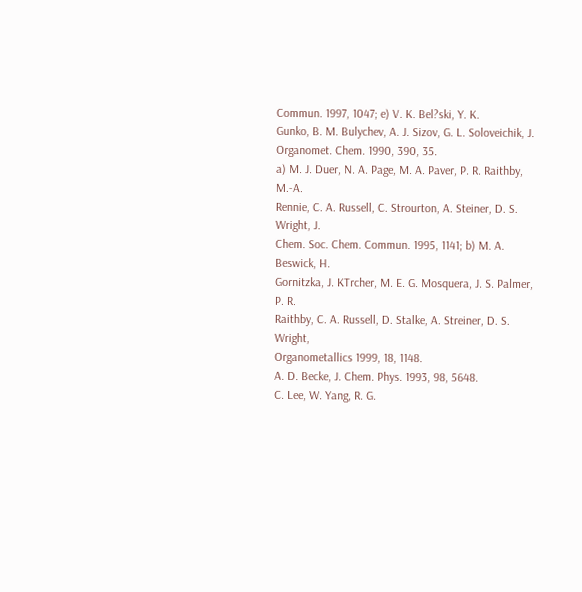Commun. 1997, 1047; e) V. K. Bel?ski, Y. K.
Gunko, B. M. Bulychev, A. J. Sizov, G. L. Soloveichik, J.
Organomet. Chem. 1990, 390, 35.
a) M. J. Duer, N. A. Page, M. A. Paver, P. R. Raithby, M.-A.
Rennie, C. A. Russell, C. Strourton, A. Steiner, D. S. Wright, J.
Chem. Soc. Chem. Commun. 1995, 1141; b) M. A. Beswick, H.
Gornitzka, J. KTrcher, M. E. G. Mosquera, J. S. Palmer, P. R.
Raithby, C. A. Russell, D. Stalke, A. Streiner, D. S. Wright,
Organometallics 1999, 18, 1148.
A. D. Becke, J. Chem. Phys. 1993, 98, 5648.
C. Lee, W. Yang, R. G.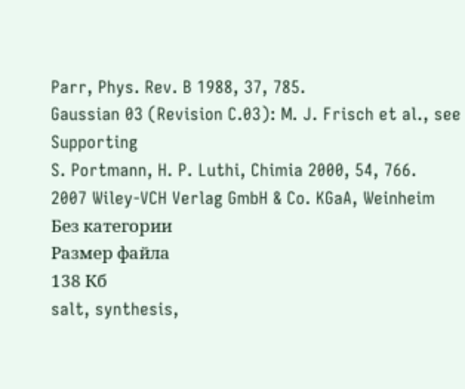Parr, Phys. Rev. B 1988, 37, 785.
Gaussian 03 (Revision C.03): M. J. Frisch et al., see Supporting
S. Portmann, H. P. Luthi, Chimia 2000, 54, 766.
2007 Wiley-VCH Verlag GmbH & Co. KGaA, Weinheim
Без категории
Размер файла
138 Кб
salt, synthesis,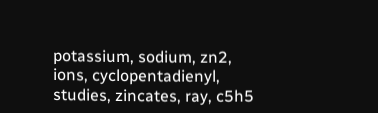potassium, sodium, zn2, ions, cyclopentadienyl, studies, zincates, ray, c5h5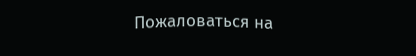Пожаловаться на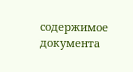содержимое документа